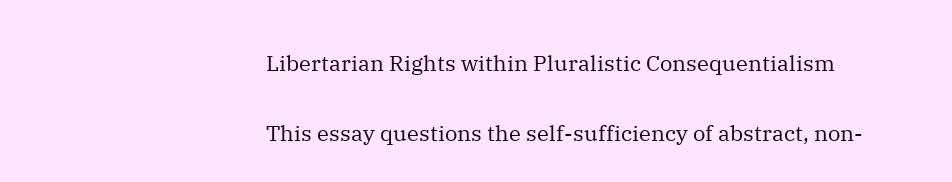Libertarian Rights within Pluralistic Consequentialism

This essay questions the self-sufficiency of abstract, non-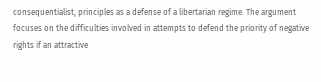consequentialist, principles as a defense of a libertarian regime. The argument focuses on the difficulties involved in attempts to defend the priority of negative rights if an attractive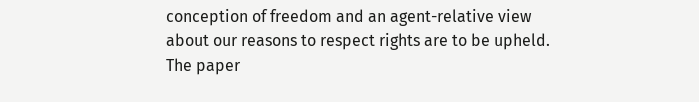conception of freedom and an agent-relative view about our reasons to respect rights are to be upheld. The paper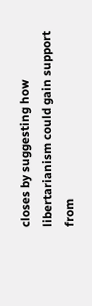closes by suggesting how libertarianism could gain support from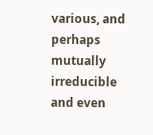various, and perhaps mutually irreducible and even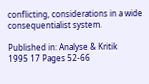conflicting, considerations in a wide consequentialist system.

Published in: Analyse & Kritik
1995 17 Pages 52-66